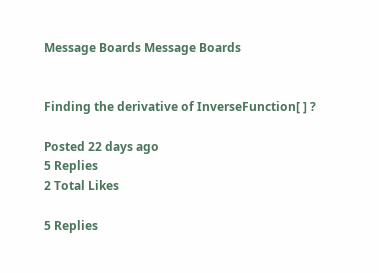Message Boards Message Boards


Finding the derivative of InverseFunction[ ] ?

Posted 22 days ago
5 Replies
2 Total Likes

5 Replies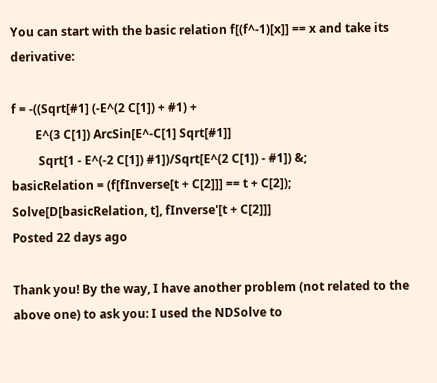You can start with the basic relation f[(f^-1)[x]] == x and take its derivative:

f = -((Sqrt[#1] (-E^(2 C[1]) + #1) +
        E^(3 C[1]) ArcSin[E^-C[1] Sqrt[#1]]
         Sqrt[1 - E^(-2 C[1]) #1])/Sqrt[E^(2 C[1]) - #1]) &;
basicRelation = (f[fInverse[t + C[2]]] == t + C[2]);
Solve[D[basicRelation, t], fInverse'[t + C[2]]]
Posted 22 days ago

Thank you! By the way, I have another problem (not related to the above one) to ask you: I used the NDSolve to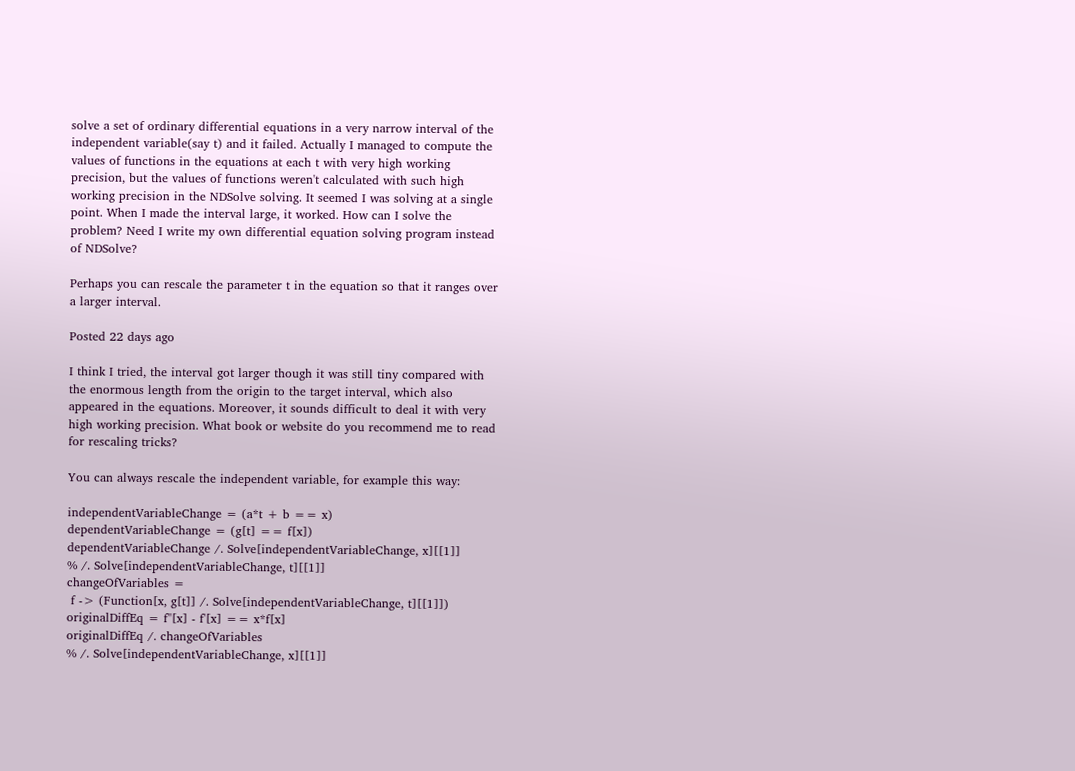solve a set of ordinary differential equations in a very narrow interval of the independent variable(say t) and it failed. Actually I managed to compute the values of functions in the equations at each t with very high working precision, but the values of functions weren't calculated with such high working precision in the NDSolve solving. It seemed I was solving at a single point. When I made the interval large, it worked. How can I solve the problem? Need I write my own differential equation solving program instead of NDSolve?

Perhaps you can rescale the parameter t in the equation so that it ranges over a larger interval.

Posted 22 days ago

I think I tried, the interval got larger though it was still tiny compared with the enormous length from the origin to the target interval, which also appeared in the equations. Moreover, it sounds difficult to deal it with very high working precision. What book or website do you recommend me to read for rescaling tricks?

You can always rescale the independent variable, for example this way:

independentVariableChange = (a*t + b == x)
dependentVariableChange = (g[t] == f[x])
dependentVariableChange /. Solve[independentVariableChange, x][[1]]
% /. Solve[independentVariableChange, t][[1]]
changeOfVariables =
 f -> (Function[x, g[t]] /. Solve[independentVariableChange, t][[1]])
originalDiffEq = f''[x] - f'[x] == x*f[x]
originalDiffEq /. changeOfVariables
% /. Solve[independentVariableChange, x][[1]]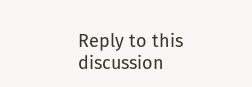Reply to this discussion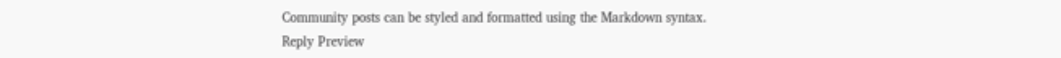Community posts can be styled and formatted using the Markdown syntax.
Reply Preview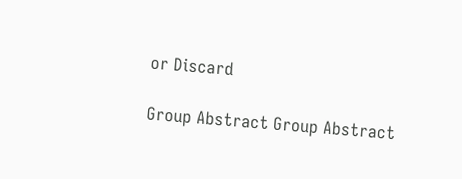or Discard

Group Abstract Group Abstract